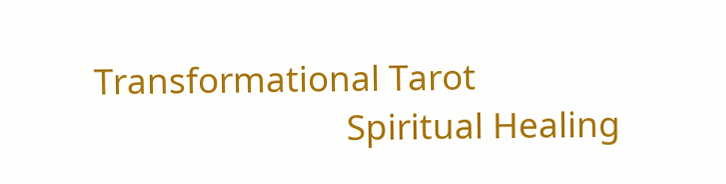Transformational Tarot
                            Spiritual Healing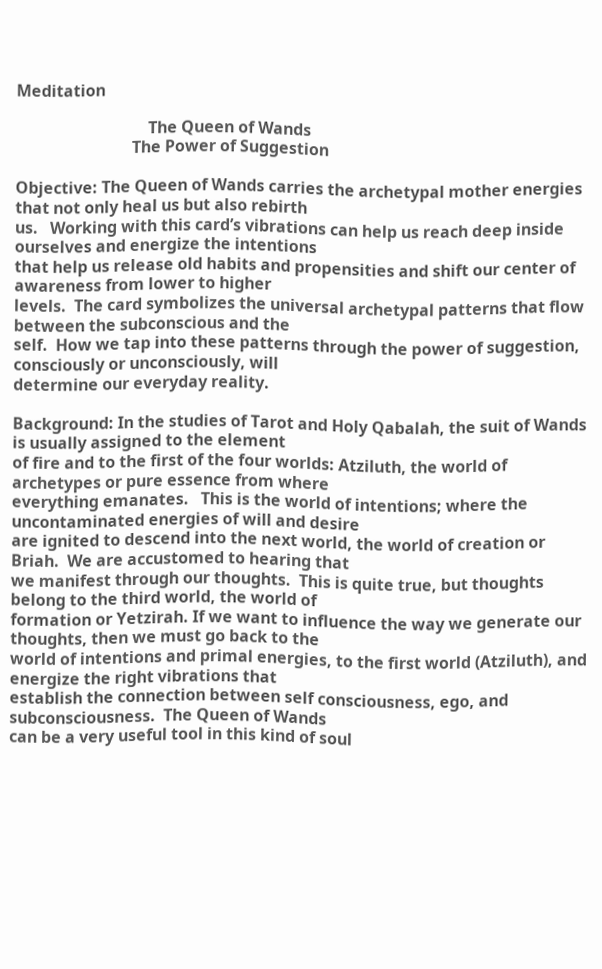Meditation

                                 The Queen of Wands
                             The Power of Suggestion

Objective: The Queen of Wands carries the archetypal mother energies that not only heal us but also rebirth
us.   Working with this card’s vibrations can help us reach deep inside ourselves and energize the intentions
that help us release old habits and propensities and shift our center of awareness from lower to higher
levels.  The card symbolizes the universal archetypal patterns that flow between the subconscious and the
self.  How we tap into these patterns through the power of suggestion, consciously or unconsciously, will
determine our everyday reality.

Background: In the studies of Tarot and Holy Qabalah, the suit of Wands is usually assigned to the element
of fire and to the first of the four worlds: Atziluth, the world of archetypes or pure essence from where
everything emanates.   This is the world of intentions; where the uncontaminated energies of will and desire
are ignited to descend into the next world, the world of creation or Briah.  We are accustomed to hearing that
we manifest through our thoughts.  This is quite true, but thoughts belong to the third world, the world of
formation or Yetzirah. If we want to influence the way we generate our thoughts, then we must go back to the
world of intentions and primal energies, to the first world (Atziluth), and energize the right vibrations that
establish the connection between self consciousness, ego, and subconsciousness.  The Queen of Wands
can be a very useful tool in this kind of soul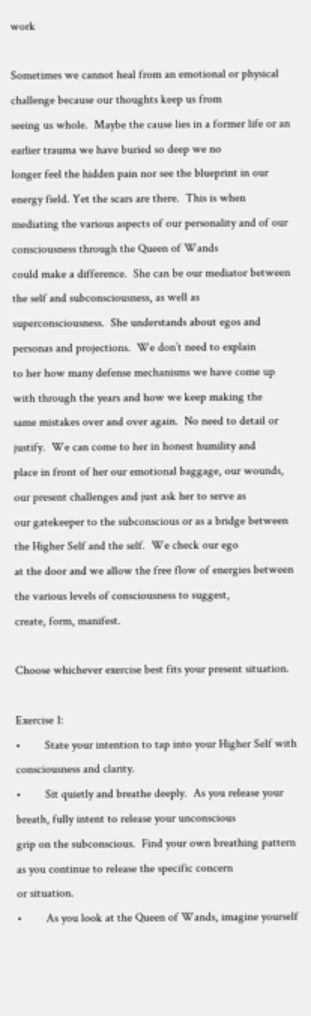work

Sometimes we cannot heal from an emotional or physical challenge because our thoughts keep us from
seeing us whole.  Maybe the cause lies in a former life or an earlier trauma we have buried so deep we no
longer feel the hidden pain nor see the blueprint in our energy field. Yet the scars are there.  This is when
mediating the various aspects of our personality and of our consciousness through the Queen of Wands
could make a difference.  She can be our mediator between the self and subconsciousness, as well as
superconsciousness.  She understands about egos and personas and projections.  We don’t need to explain
to her how many defense mechanisms we have come up with through the years and how we keep making the
same mistakes over and over again.  No need to detail or justify.  We can come to her in honest humility and
place in front of her our emotional baggage, our wounds, our present challenges and just ask her to serve as
our gatekeeper to the subconscious or as a bridge between the Higher Self and the self.  We check our ego
at the door and we allow the free flow of energies between the various levels of consciousness to suggest,
create, form, manifest.

Choose whichever exercise best fits your present situation.

Exercise 1:
•        State your intention to tap into your Higher Self with consciousness and clarity.
•        Sit quietly and breathe deeply.  As you release your breath, fully intent to release your unconscious
grip on the subconscious.  Find your own breathing pattern as you continue to release the specific concern
or situation.
•        As you look at the Queen of Wands, imagine yourself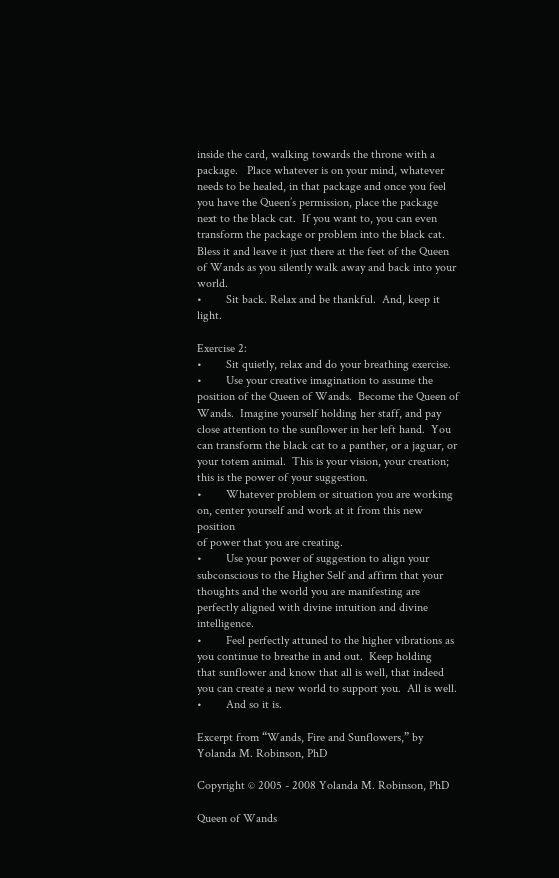inside the card, walking towards the throne with a
package.   Place whatever is on your mind, whatever needs to be healed, in that package and once you feel
you have the Queen’s permission, place the package next to the black cat.  If you want to, you can even
transform the package or problem into the black cat.  Bless it and leave it just there at the feet of the Queen
of Wands as you silently walk away and back into your world.
•        Sit back. Relax and be thankful.  And, keep it light.

Exercise 2:
•        Sit quietly, relax and do your breathing exercise.
•        Use your creative imagination to assume the position of the Queen of Wands.  Become the Queen of
Wands.  Imagine yourself holding her staff, and pay close attention to the sunflower in her left hand.  You
can transform the black cat to a panther, or a jaguar, or your totem animal.  This is your vision, your creation;
this is the power of your suggestion.
•        Whatever problem or situation you are working on, center yourself and work at it from this new position
of power that you are creating.
•        Use your power of suggestion to align your subconscious to the Higher Self and affirm that your
thoughts and the world you are manifesting are perfectly aligned with divine intuition and divine intelligence.
•        Feel perfectly attuned to the higher vibrations as you continue to breathe in and out.  Keep holding
that sunflower and know that all is well, that indeed you can create a new world to support you.  All is well.
•        And so it is.

Excerpt from “Wands, Fire and Sunflowers,” by Yolanda M. Robinson, PhD

Copyright © 2005 - 2008 Yolanda M. Robinson, PhD

Queen of Wands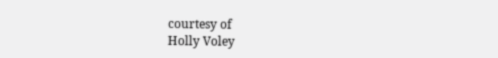courtesy of
Holly Voley